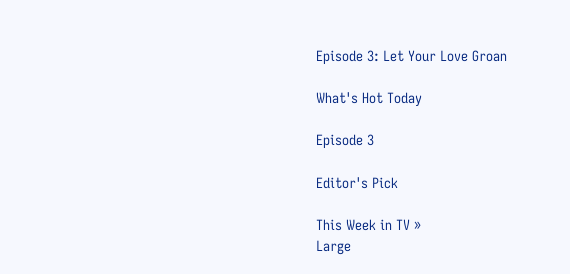Episode 3: Let Your Love Groan

What's Hot Today

Episode 3

Editor's Pick

This Week in TV »
Large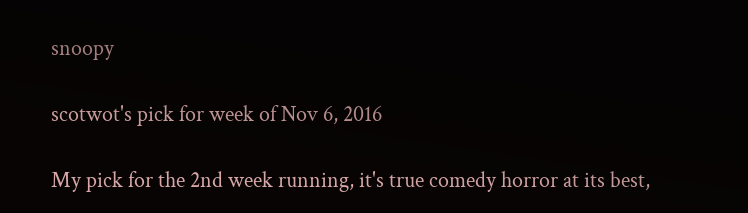snoopy

scotwot's pick for week of Nov 6, 2016

My pick for the 2nd week running, it's true comedy horror at its best,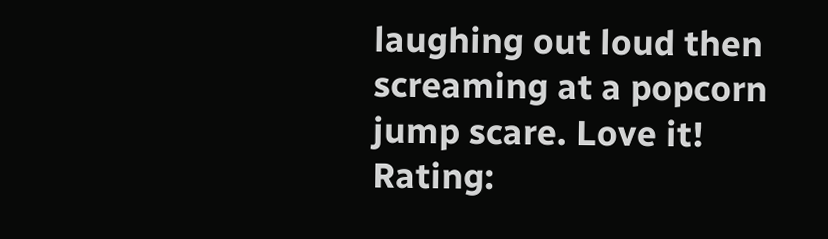laughing out loud then screaming at a popcorn jump scare. Love it! Rating: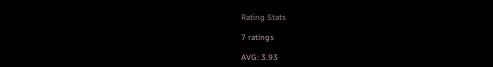Rating Stats

7 ratings

AVG: 3.93